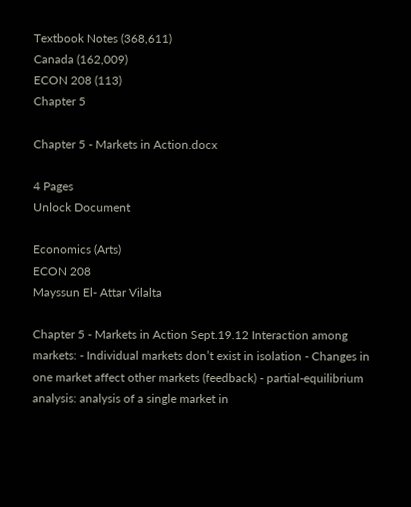Textbook Notes (368,611)
Canada (162,009)
ECON 208 (113)
Chapter 5

Chapter 5 - Markets in Action.docx

4 Pages
Unlock Document

Economics (Arts)
ECON 208
Mayssun El- Attar Vilalta

Chapter 5 - Markets in Action Sept.19.12 Interaction among markets: - Individual markets don’t exist in isolation - Changes in one market affect other markets (feedback) - partial-equilibrium analysis: analysis of a single market in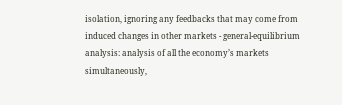isolation, ignoring any feedbacks that may come from induced changes in other markets - general-equilibrium analysis: analysis of all the economy’s markets simultaneously,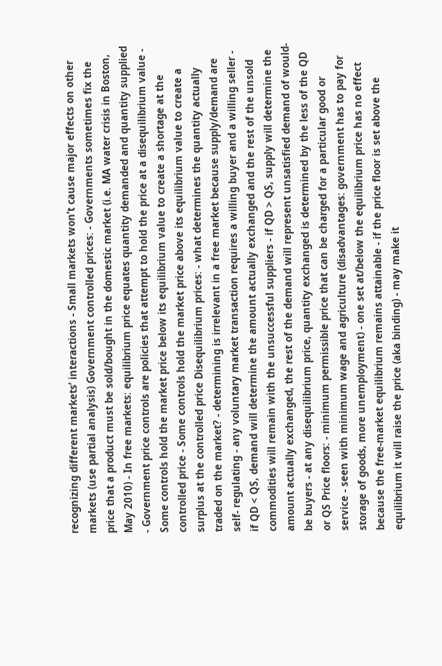recognizing different markets’ interactions - Small markets won’t cause major effects on other markets (use partial analysis) Government controlled prices: - Governments sometimes fix the price that a product must be sold/bought in the domestic market (i.e. MA water crisis in Boston, May 2010) - In free markets: equilibrium price equates quantity demanded and quantity supplied - Government price controls are policies that attempt to hold the price at a disequilibrium value - Some controls hold the market price below its equilibrium value to create a shortage at the controlled price - Some controls hold the market price above its equilibrium value to create a surplus at the controlled price Disequilibrium prices: - what determines the quantity actually traded on the market? - determining is irrelevant in a free market because supply/demand are self- regulating - any voluntary market transaction requires a willing buyer and a willing seller - if QD < QS, demand will determine the amount actually exchanged and the rest of the unsold commodities will remain with the unsuccessful suppliers - if QD > QS, supply will determine the amount actually exchanged, the rest of the demand will represent unsatisfied demand of would-be buyers - at any disequilibrium price, quantity exchanged is determined by the less of the QD or QS Price floors: - minimum permissible price that can be charged for a particular good or service - seen with minimum wage and agriculture (disadvantages: government has to pay for storage of goods, more unemployment) - one set at/below the equilibrium price has no effect because the free-market equilibrium remains attainable - if the price floor is set above the equilibrium it will raise the price (aka binding) - may make it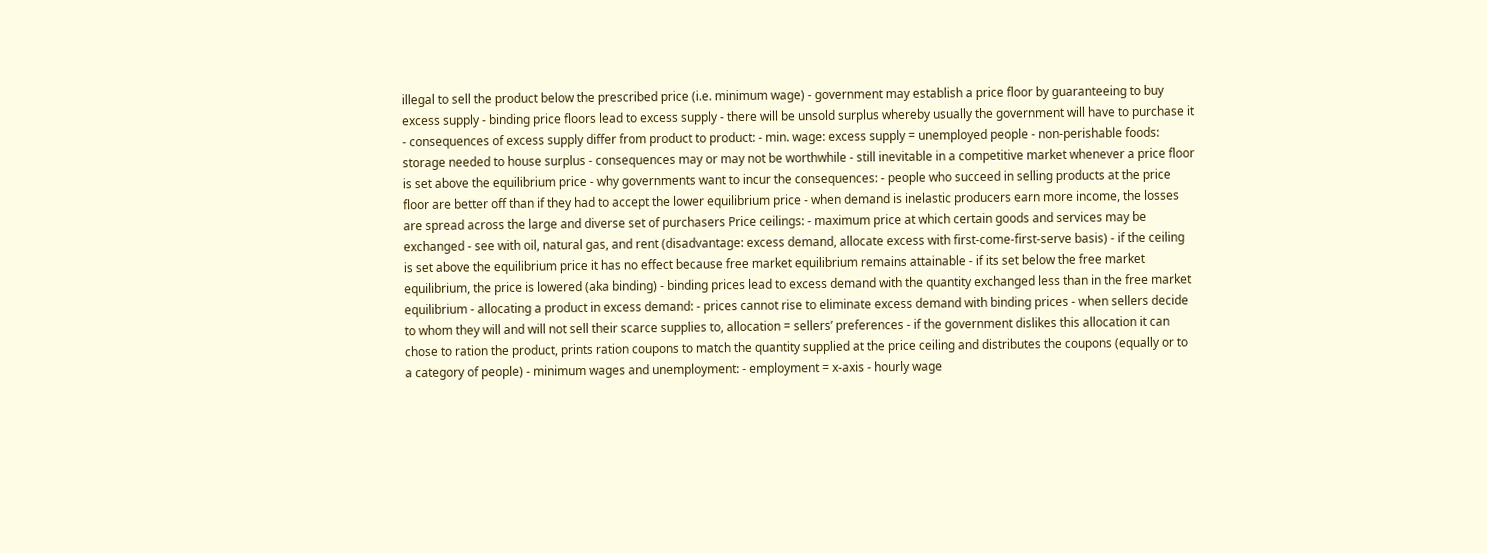illegal to sell the product below the prescribed price (i.e. minimum wage) - government may establish a price floor by guaranteeing to buy excess supply - binding price floors lead to excess supply - there will be unsold surplus whereby usually the government will have to purchase it - consequences of excess supply differ from product to product: - min. wage: excess supply = unemployed people - non-perishable foods: storage needed to house surplus - consequences may or may not be worthwhile - still inevitable in a competitive market whenever a price floor is set above the equilibrium price - why governments want to incur the consequences: - people who succeed in selling products at the price floor are better off than if they had to accept the lower equilibrium price - when demand is inelastic producers earn more income, the losses are spread across the large and diverse set of purchasers Price ceilings: - maximum price at which certain goods and services may be exchanged - see with oil, natural gas, and rent (disadvantage: excess demand, allocate excess with first-come-first-serve basis) - if the ceiling is set above the equilibrium price it has no effect because free market equilibrium remains attainable - if its set below the free market equilibrium, the price is lowered (aka binding) - binding prices lead to excess demand with the quantity exchanged less than in the free market equilibrium - allocating a product in excess demand: - prices cannot rise to eliminate excess demand with binding prices - when sellers decide to whom they will and will not sell their scarce supplies to, allocation = sellers’ preferences - if the government dislikes this allocation it can chose to ration the product, prints ration coupons to match the quantity supplied at the price ceiling and distributes the coupons (equally or to a category of people) - minimum wages and unemployment: - employment = x-axis - hourly wage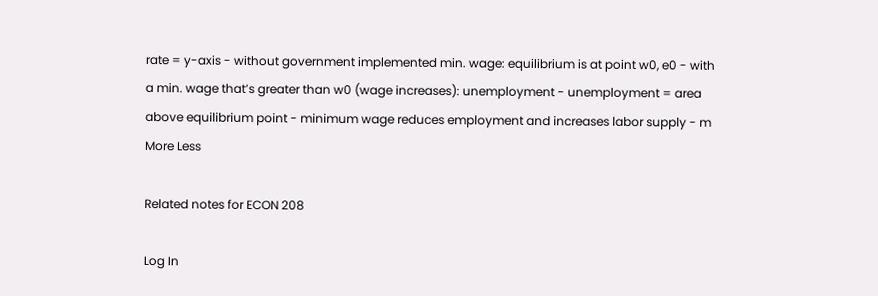rate = y-axis - without government implemented min. wage: equilibrium is at point w0, e0 - with a min. wage that’s greater than w0 (wage increases): unemployment - unemployment = area above equilibrium point - minimum wage reduces employment and increases labor supply - m
More Less

Related notes for ECON 208

Log In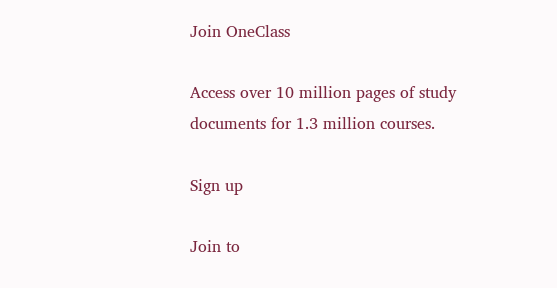Join OneClass

Access over 10 million pages of study
documents for 1.3 million courses.

Sign up

Join to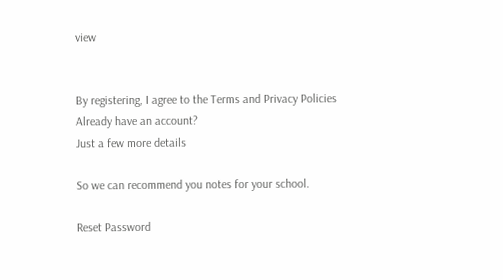view


By registering, I agree to the Terms and Privacy Policies
Already have an account?
Just a few more details

So we can recommend you notes for your school.

Reset Password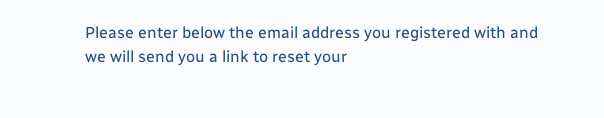Please enter below the email address you registered with and we will send you a link to reset your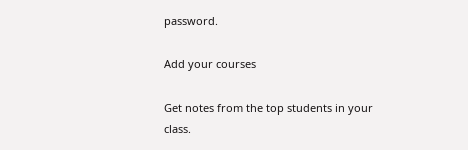password.

Add your courses

Get notes from the top students in your class.